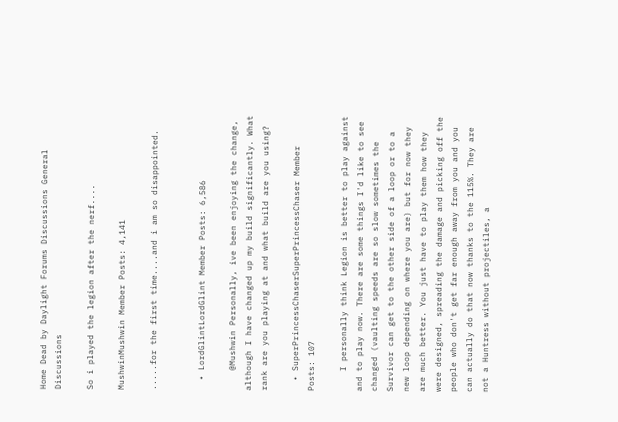Home Dead by Daylight Forums Discussions General Discussions

So i played the legion after the nerf....

MushwinMushwin Member Posts: 4,141

.....for the first time....and i am so disappointed.


  • LordGlintLordGlint Member Posts: 6,586

    @Mushwin Personally, ive been enjoying the change, although I have changed up my build significantly. What rank are you playing at and what build are you using?

  • SuperPrincessChaserSuperPrincessChaser Member Posts: 107

    I personally think Legion is better to play against and to play now. There are some things I'd like to see changed (vaulting speeds are so slow sometimes the Survivor can get to the other side of a loop or to a new loop depending on where you are) but for now they are much better. You just have to play them how they were designed, spreading the damage and picking off the people who don't get far enough away from you and you can actually do that now thanks to the 115%. They are not a Huntress without projectiles, a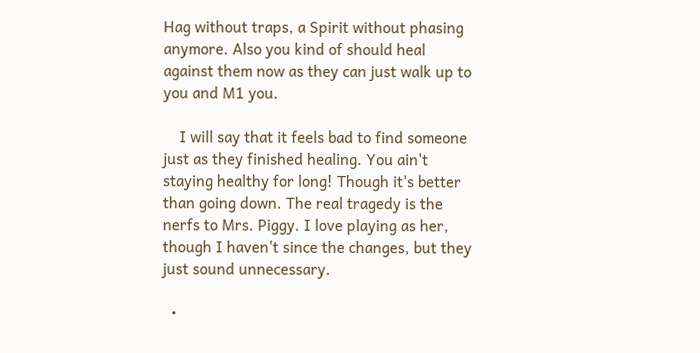Hag without traps, a Spirit without phasing anymore. Also you kind of should heal against them now as they can just walk up to you and M1 you.

    I will say that it feels bad to find someone just as they finished healing. You ain't staying healthy for long! Though it's better than going down. The real tragedy is the nerfs to Mrs. Piggy. I love playing as her, though I haven't since the changes, but they just sound unnecessary.

  •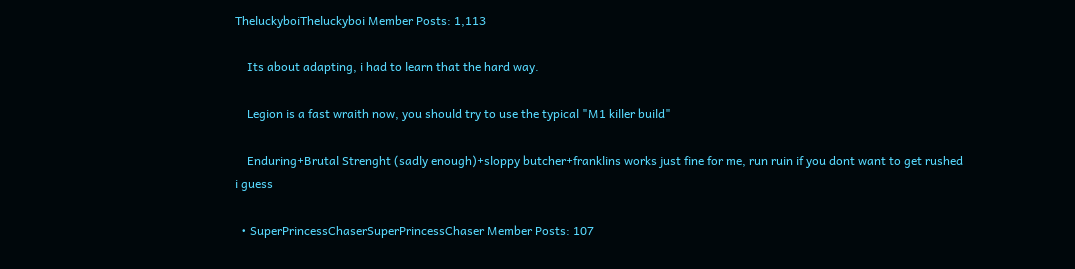TheluckyboiTheluckyboi Member Posts: 1,113

    Its about adapting, i had to learn that the hard way.

    Legion is a fast wraith now, you should try to use the typical "M1 killer build"

    Enduring+Brutal Strenght (sadly enough)+sloppy butcher+franklins works just fine for me, run ruin if you dont want to get rushed i guess

  • SuperPrincessChaserSuperPrincessChaser Member Posts: 107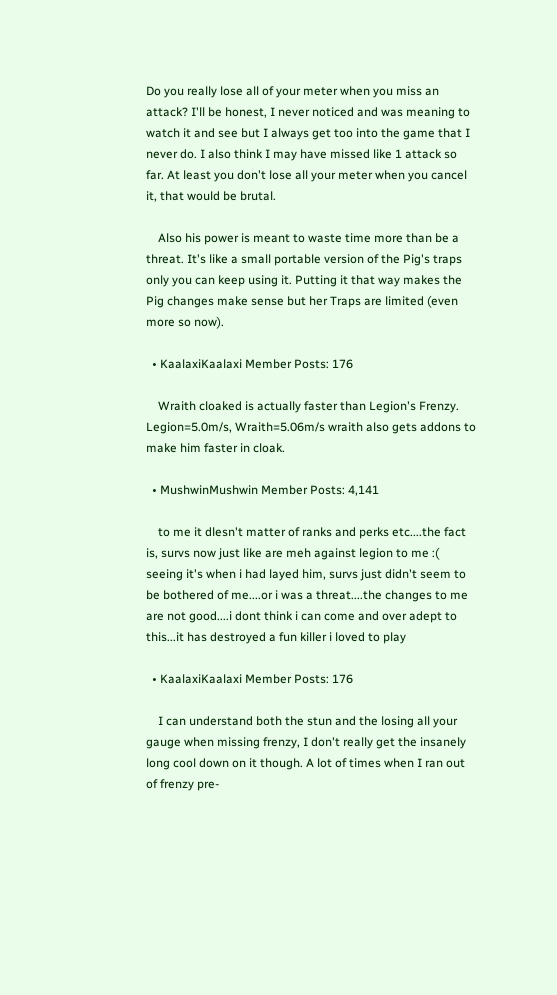Do you really lose all of your meter when you miss an attack? I'll be honest, I never noticed and was meaning to watch it and see but I always get too into the game that I never do. I also think I may have missed like 1 attack so far. At least you don't lose all your meter when you cancel it, that would be brutal.

    Also his power is meant to waste time more than be a threat. It's like a small portable version of the Pig's traps only you can keep using it. Putting it that way makes the Pig changes make sense but her Traps are limited (even more so now).

  • KaalaxiKaalaxi Member Posts: 176

    Wraith cloaked is actually faster than Legion's Frenzy. Legion=5.0m/s, Wraith=5.06m/s wraith also gets addons to make him faster in cloak.

  • MushwinMushwin Member Posts: 4,141

    to me it dlesn't matter of ranks and perks etc....the fact is, survs now just like are meh against legion to me :( seeing it's when i had layed him, survs just didn't seem to be bothered of me....or i was a threat....the changes to me are not good....i dont think i can come and over adept to this...it has destroyed a fun killer i loved to play

  • KaalaxiKaalaxi Member Posts: 176

    I can understand both the stun and the losing all your gauge when missing frenzy, I don't really get the insanely long cool down on it though. A lot of times when I ran out of frenzy pre-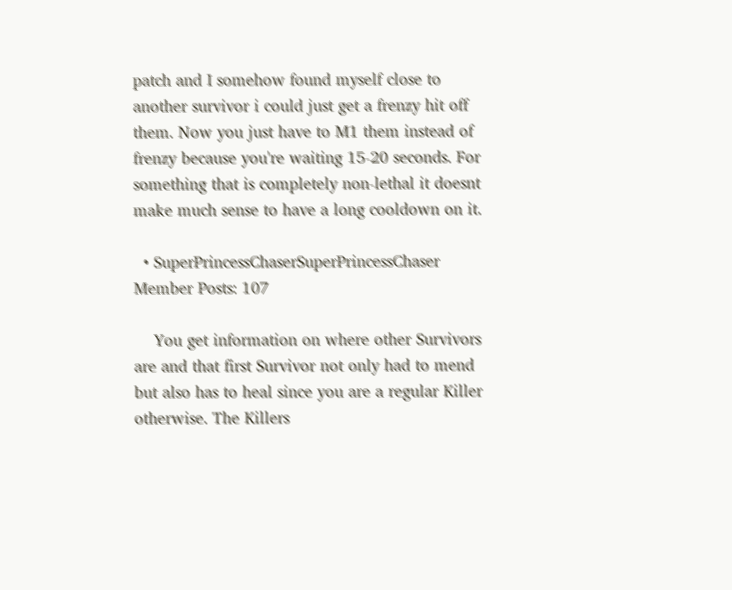patch and I somehow found myself close to another survivor i could just get a frenzy hit off them. Now you just have to M1 them instead of frenzy because you're waiting 15-20 seconds. For something that is completely non-lethal it doesnt make much sense to have a long cooldown on it.

  • SuperPrincessChaserSuperPrincessChaser Member Posts: 107

    You get information on where other Survivors are and that first Survivor not only had to mend but also has to heal since you are a regular Killer otherwise. The Killers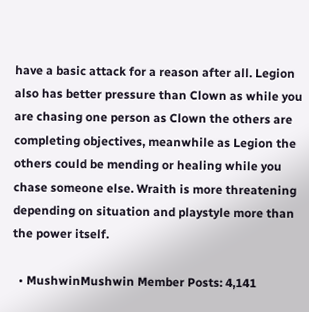have a basic attack for a reason after all. Legion also has better pressure than Clown as while you are chasing one person as Clown the others are completing objectives, meanwhile as Legion the others could be mending or healing while you chase someone else. Wraith is more threatening depending on situation and playstyle more than the power itself.

  • MushwinMushwin Member Posts: 4,141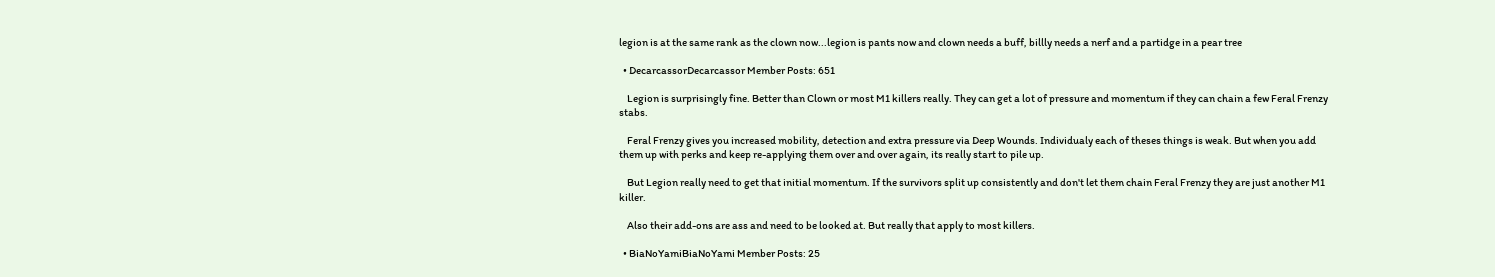legion is at the same rank as the clown now...legion is pants now and clown needs a buff, billly needs a nerf and a partidge in a pear tree

  • DecarcassorDecarcassor Member Posts: 651

    Legion is surprisingly fine. Better than Clown or most M1 killers really. They can get a lot of pressure and momentum if they can chain a few Feral Frenzy stabs.

    Feral Frenzy gives you increased mobility, detection and extra pressure via Deep Wounds. Individualy each of theses things is weak. But when you add them up with perks and keep re-applying them over and over again, its really start to pile up.

    But Legion really need to get that initial momentum. If the survivors split up consistently and don't let them chain Feral Frenzy they are just another M1 killer.

    Also their add-ons are ass and need to be looked at. But really that apply to most killers.

  • BiaNoYamiBiaNoYami Member Posts: 25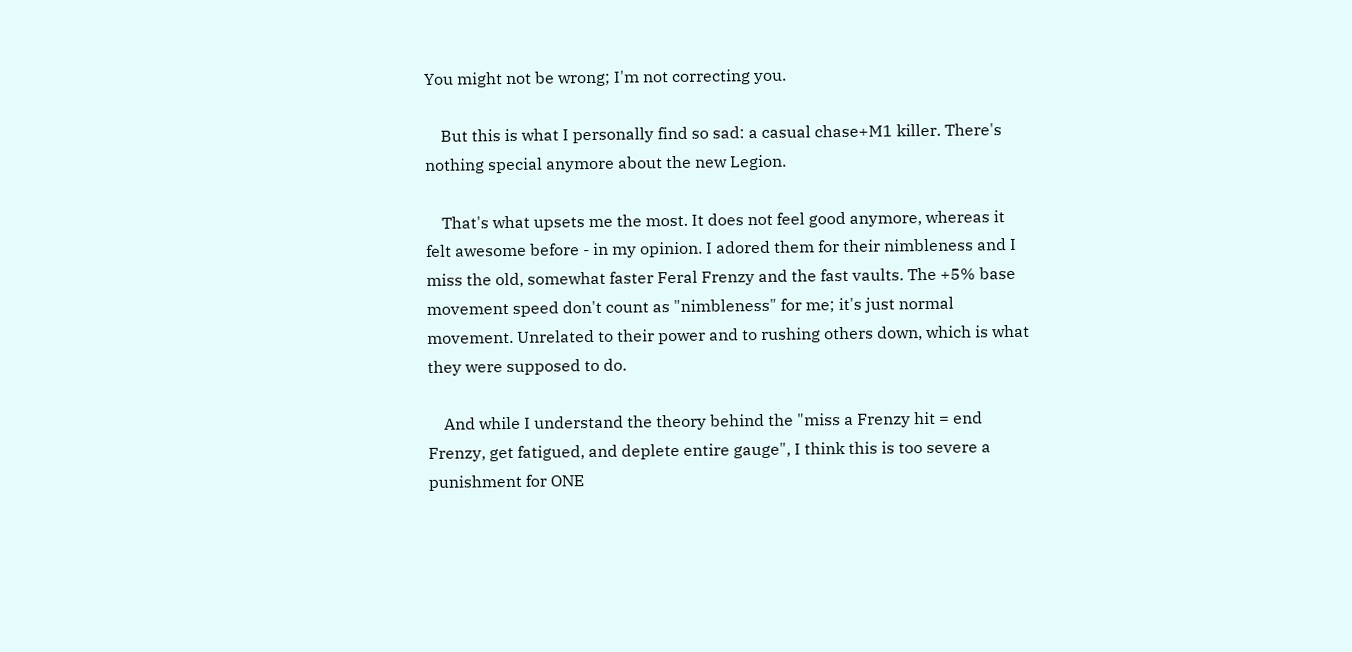You might not be wrong; I'm not correcting you.

    But this is what I personally find so sad: a casual chase+M1 killer. There's nothing special anymore about the new Legion.

    That's what upsets me the most. It does not feel good anymore, whereas it felt awesome before - in my opinion. I adored them for their nimbleness and I miss the old, somewhat faster Feral Frenzy and the fast vaults. The +5% base movement speed don't count as "nimbleness" for me; it's just normal movement. Unrelated to their power and to rushing others down, which is what they were supposed to do.

    And while I understand the theory behind the "miss a Frenzy hit = end Frenzy, get fatigued, and deplete entire gauge", I think this is too severe a punishment for ONE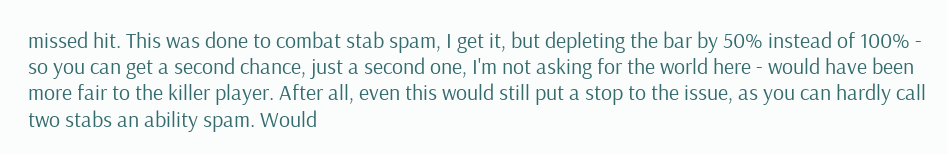missed hit. This was done to combat stab spam, I get it, but depleting the bar by 50% instead of 100% - so you can get a second chance, just a second one, I'm not asking for the world here - would have been more fair to the killer player. After all, even this would still put a stop to the issue, as you can hardly call two stabs an ability spam. Would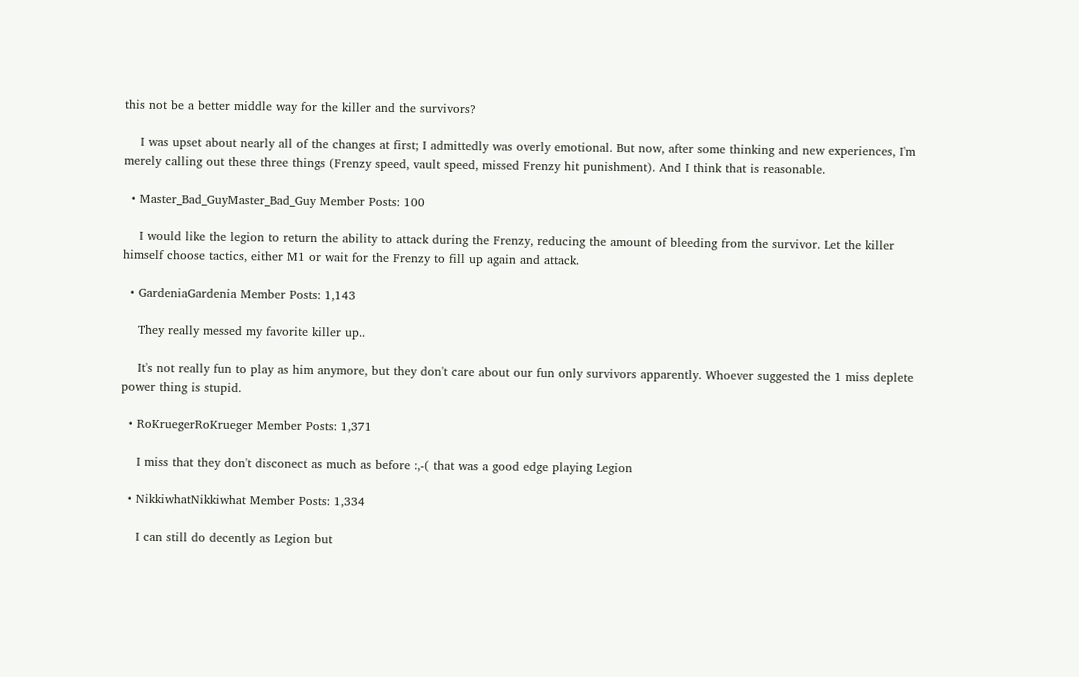this not be a better middle way for the killer and the survivors?

    I was upset about nearly all of the changes at first; I admittedly was overly emotional. But now, after some thinking and new experiences, I'm merely calling out these three things (Frenzy speed, vault speed, missed Frenzy hit punishment). And I think that is reasonable.

  • Master_Bad_GuyMaster_Bad_Guy Member Posts: 100

    I would like the legion to return the ability to attack during the Frenzy, reducing the amount of bleeding from the survivor. Let the killer himself choose tactics, either M1 or wait for the Frenzy to fill up again and attack.

  • GardeniaGardenia Member Posts: 1,143

    They really messed my favorite killer up..

    It's not really fun to play as him anymore, but they don't care about our fun only survivors apparently. Whoever suggested the 1 miss deplete power thing is stupid.

  • RoKruegerRoKrueger Member Posts: 1,371

    I miss that they don't disconect as much as before :,-( that was a good edge playing Legion

  • NikkiwhatNikkiwhat Member Posts: 1,334

    I can still do decently as Legion but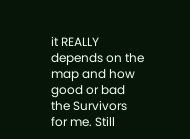it REALLY depends on the map and how good or bad the Survivors for me. Still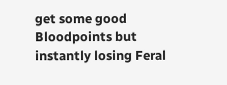get some good Bloodpoints but instantly losing Feral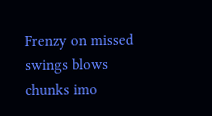Frenzy on missed swings blows chunks imo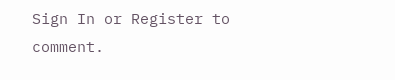Sign In or Register to comment.